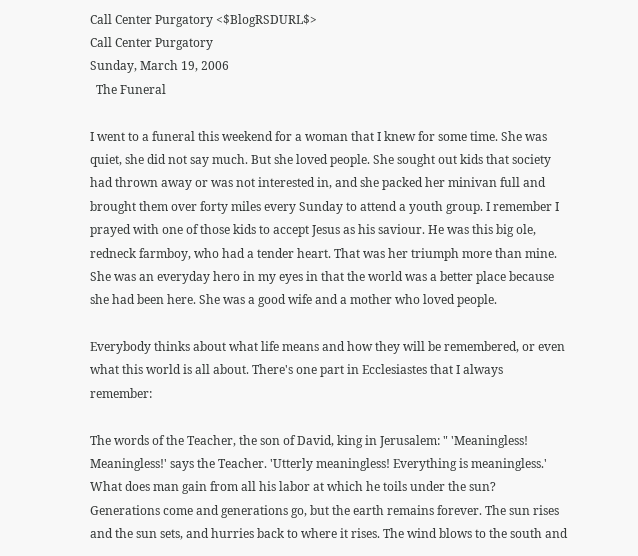Call Center Purgatory <$BlogRSDURL$>
Call Center Purgatory
Sunday, March 19, 2006
  The Funeral

I went to a funeral this weekend for a woman that I knew for some time. She was quiet, she did not say much. But she loved people. She sought out kids that society had thrown away or was not interested in, and she packed her minivan full and brought them over forty miles every Sunday to attend a youth group. I remember I prayed with one of those kids to accept Jesus as his saviour. He was this big ole, redneck farmboy, who had a tender heart. That was her triumph more than mine. She was an everyday hero in my eyes in that the world was a better place because she had been here. She was a good wife and a mother who loved people.

Everybody thinks about what life means and how they will be remembered, or even what this world is all about. There's one part in Ecclesiastes that I always remember:

The words of the Teacher, the son of David, king in Jerusalem: " 'Meaningless! Meaningless!' says the Teacher. 'Utterly meaningless! Everything is meaningless.' What does man gain from all his labor at which he toils under the sun? Generations come and generations go, but the earth remains forever. The sun rises and the sun sets, and hurries back to where it rises. The wind blows to the south and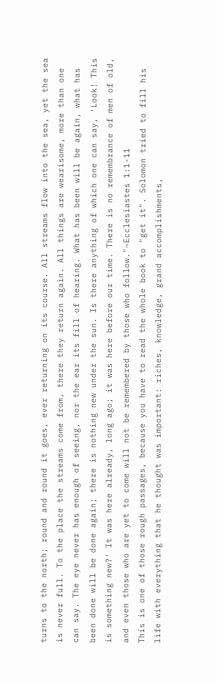turns to the north; round and round it goes, ever returning on its course. All streams flow into the sea, yet the sea is never full. To the place the streams come from, there they return again. All things are wearisome, more than one can say. The eye never has enough of seeing, nor the ear its fill of hearing. What has been will be again, what has been done will be done again; there is nothing new under the sun. Is there anything of which one can say, 'Look! This is something new?' It was here already, long ago; it was here before our time. There is no remembrance of men of old, and even those who are yet to come will not be remembered by those who follow."~Ecclesiastes 1:1-11
This is one of those rough passages, because you have to read the whole book to "get it". Solomon tried to fill his life with everything that he thought was important: riches, knowledge, grand accomplishments,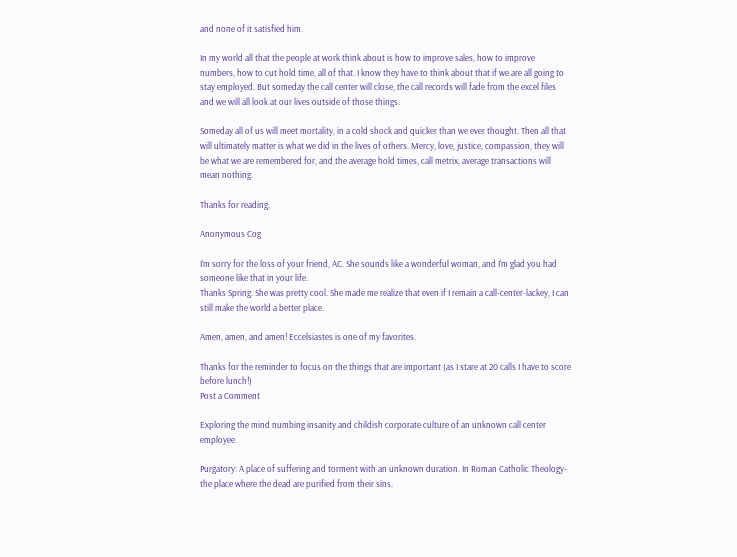and none of it satisfied him.

In my world all that the people at work think about is how to improve sales, how to improve numbers, how to cut hold time, all of that. I know they have to think about that if we are all going to stay employed. But someday the call center will close, the call records will fade from the excel files and we will all look at our lives outside of those things.

Someday all of us will meet mortality, in a cold shock and quicker than we ever thought. Then all that will ultimately matter is what we did in the lives of others. Mercy, love, justice, compassion, they will be what we are remembered for, and the average hold times, call metrix, average transactions will mean nothing.

Thanks for reading,

Anonymous Cog

I'm sorry for the loss of your friend, AC. She sounds like a wonderful woman, and I'm glad you had someone like that in your life.
Thanks Spring. She was pretty cool. She made me realize that even if I remain a call-center-lackey, I can still make the world a better place.

Amen, amen, and amen! Eccelsiastes is one of my favorites.

Thanks for the reminder to focus on the things that are important (as I stare at 20 calls I have to score before lunch!)
Post a Comment

Exploring the mind numbing insanity and childish corporate culture of an unknown call center employee.

Purgatory: A place of suffering and torment with an unknown duration. In Roman Catholic Theology-the place where the dead are purified from their sins.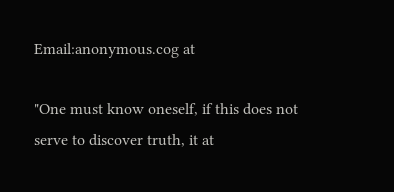Email:anonymous.cog at

"One must know oneself, if this does not serve to discover truth, it at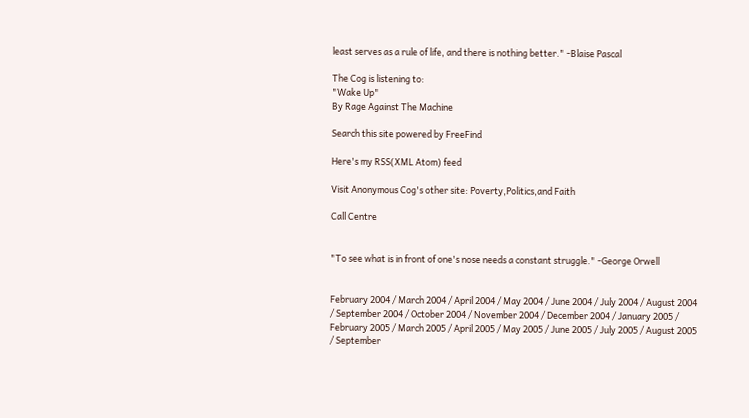least serves as a rule of life, and there is nothing better." -Blaise Pascal

The Cog is listening to:
"Wake Up"
By Rage Against The Machine

Search this site powered by FreeFind

Here's my RSS(XML Atom) feed

Visit Anonymous Cog's other site: Poverty,Politics,and Faith

Call Centre


"To see what is in front of one's nose needs a constant struggle." -George Orwell


February 2004 / March 2004 / April 2004 / May 2004 / June 2004 / July 2004 / August 2004 / September 2004 / October 2004 / November 2004 / December 2004 / January 2005 / February 2005 / March 2005 / April 2005 / May 2005 / June 2005 / July 2005 / August 2005 / September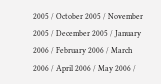2005 / October 2005 / November 2005 / December 2005 / January 2006 / February 2006 / March 2006 / April 2006 / May 2006 /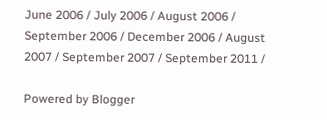June 2006 / July 2006 / August 2006 / September 2006 / December 2006 / August 2007 / September 2007 / September 2011 /

Powered by Blogger